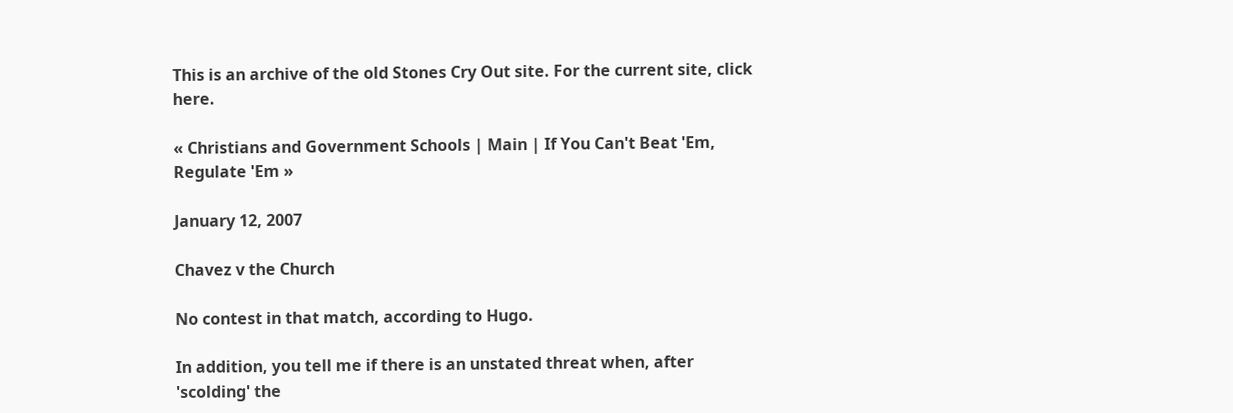This is an archive of the old Stones Cry Out site. For the current site, click here.

« Christians and Government Schools | Main | If You Can't Beat 'Em, Regulate 'Em »

January 12, 2007

Chavez v the Church

No contest in that match, according to Hugo.

In addition, you tell me if there is an unstated threat when, after 'scolding' the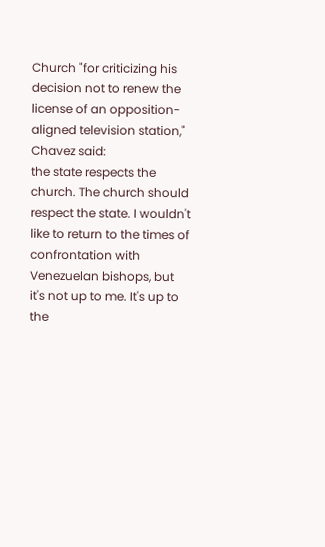Church "for criticizing his decision not to renew the license of an opposition-aligned television station," Chavez said:
the state respects the church. The church should respect the state. I wouldn't like to return to the times of confrontation with Venezuelan bishops, but it's not up to me. It's up to the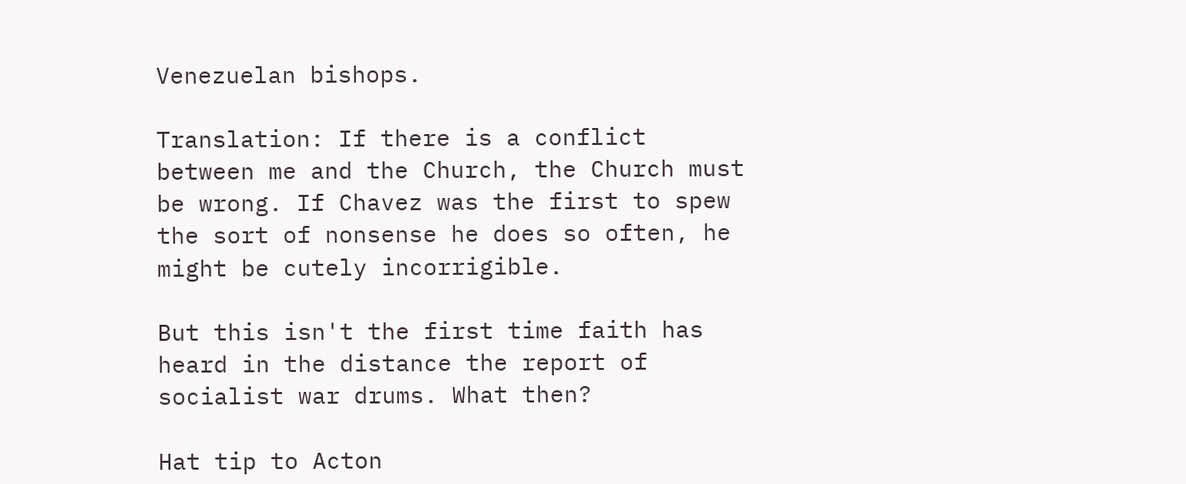Venezuelan bishops.

Translation: If there is a conflict between me and the Church, the Church must be wrong. If Chavez was the first to spew the sort of nonsense he does so often, he might be cutely incorrigible.

But this isn't the first time faith has heard in the distance the report of socialist war drums. What then?

Hat tip to Acton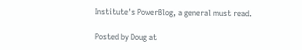Institute's PowerBlog, a general must read.

Posted by Doug at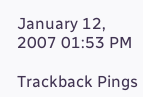January 12, 2007 01:53 PM

Trackback Pings